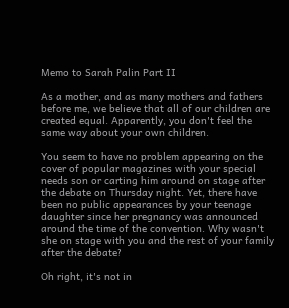Memo to Sarah Palin Part II

As a mother, and as many mothers and fathers before me, we believe that all of our children are created equal. Apparently, you don't feel the same way about your own children.

You seem to have no problem appearing on the cover of popular magazines with your special needs son or carting him around on stage after the debate on Thursday night. Yet, there have been no public appearances by your teenage daughter since her pregnancy was announced around the time of the convention. Why wasn't she on stage with you and the rest of your family after the debate?

Oh right, it's not in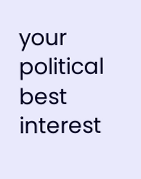your political best interest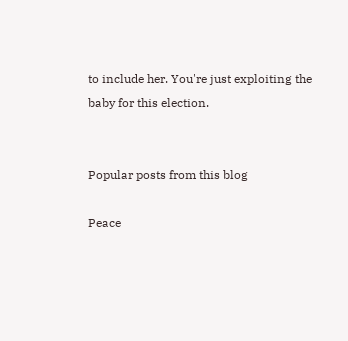to include her. You're just exploiting the baby for this election.


Popular posts from this blog

Peace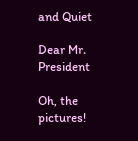and Quiet

Dear Mr. President

Oh, the pictures!